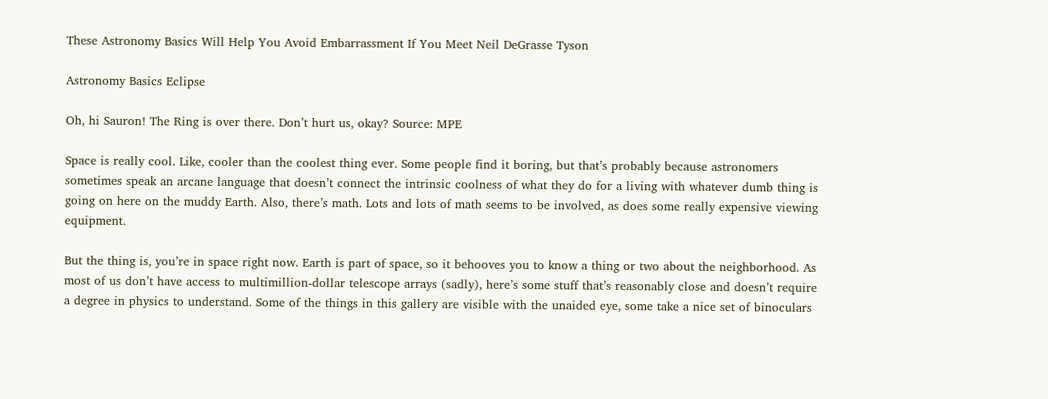These Astronomy Basics Will Help You Avoid Embarrassment If You Meet Neil DeGrasse Tyson

Astronomy Basics Eclipse

Oh, hi Sauron! The Ring is over there. Don’t hurt us, okay? Source: MPE

Space is really cool. Like, cooler than the coolest thing ever. Some people find it boring, but that’s probably because astronomers sometimes speak an arcane language that doesn’t connect the intrinsic coolness of what they do for a living with whatever dumb thing is going on here on the muddy Earth. Also, there’s math. Lots and lots of math seems to be involved, as does some really expensive viewing equipment.

But the thing is, you’re in space right now. Earth is part of space, so it behooves you to know a thing or two about the neighborhood. As most of us don’t have access to multimillion-dollar telescope arrays (sadly), here’s some stuff that’s reasonably close and doesn’t require a degree in physics to understand. Some of the things in this gallery are visible with the unaided eye, some take a nice set of binoculars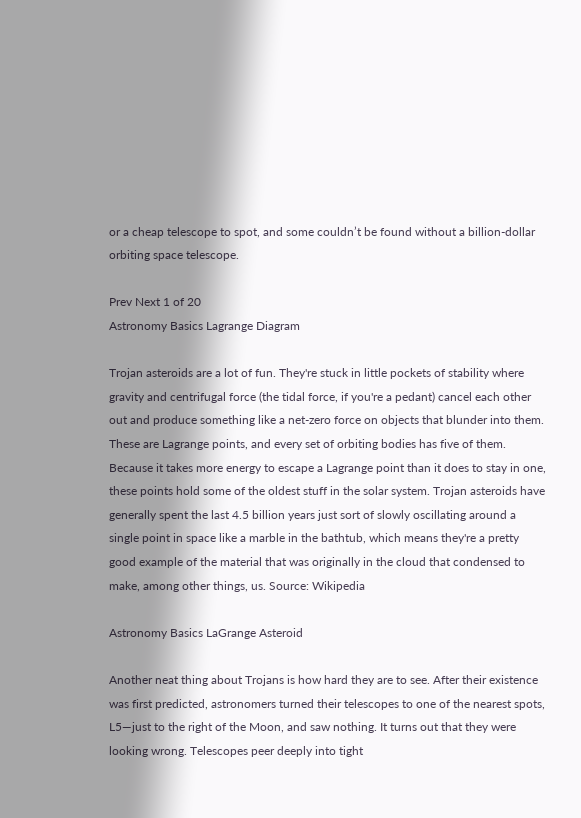or a cheap telescope to spot, and some couldn’t be found without a billion-dollar orbiting space telescope.

Prev Next 1 of 20
Astronomy Basics Lagrange Diagram

Trojan asteroids are a lot of fun. They're stuck in little pockets of stability where gravity and centrifugal force (the tidal force, if you're a pedant) cancel each other out and produce something like a net-zero force on objects that blunder into them. These are Lagrange points, and every set of orbiting bodies has five of them. Because it takes more energy to escape a Lagrange point than it does to stay in one, these points hold some of the oldest stuff in the solar system. Trojan asteroids have generally spent the last 4.5 billion years just sort of slowly oscillating around a single point in space like a marble in the bathtub, which means they're a pretty good example of the material that was originally in the cloud that condensed to make, among other things, us. Source: Wikipedia

Astronomy Basics LaGrange Asteroid

Another neat thing about Trojans is how hard they are to see. After their existence was first predicted, astronomers turned their telescopes to one of the nearest spots, L5—just to the right of the Moon, and saw nothing. It turns out that they were looking wrong. Telescopes peer deeply into tight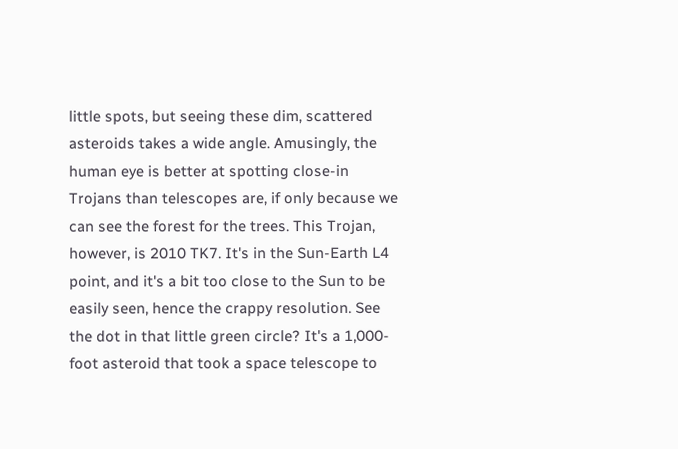little spots, but seeing these dim, scattered asteroids takes a wide angle. Amusingly, the human eye is better at spotting close-in Trojans than telescopes are, if only because we can see the forest for the trees. This Trojan, however, is 2010 TK7. It's in the Sun-Earth L4 point, and it's a bit too close to the Sun to be easily seen, hence the crappy resolution. See the dot in that little green circle? It's a 1,000-foot asteroid that took a space telescope to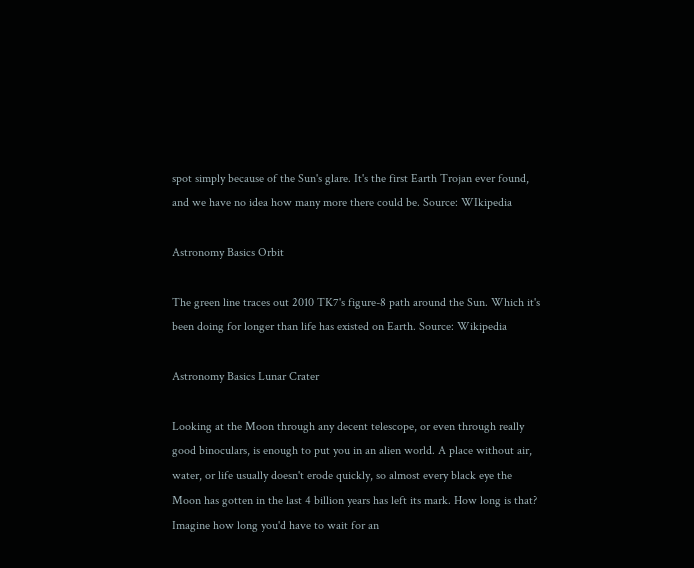spot simply because of the Sun's glare. It's the first Earth Trojan ever found, and we have no idea how many more there could be. Source: WIkipedia

Astronomy Basics Orbit

The green line traces out 2010 TK7's figure-8 path around the Sun. Which it's been doing for longer than life has existed on Earth. Source: Wikipedia

Astronomy Basics Lunar Crater

Looking at the Moon through any decent telescope, or even through really good binoculars, is enough to put you in an alien world. A place without air, water, or life usually doesn't erode quickly, so almost every black eye the Moon has gotten in the last 4 billion years has left its mark. How long is that? Imagine how long you'd have to wait for an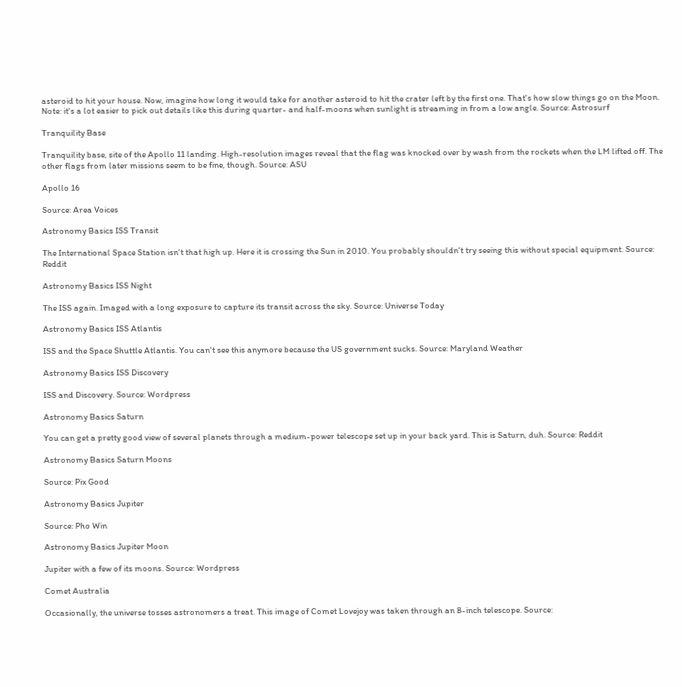asteroid to hit your house. Now, imagine how long it would take for another asteroid to hit the crater left by the first one. That's how slow things go on the Moon. Note: it's a lot easier to pick out details like this during quarter- and half-moons when sunlight is streaming in from a low angle. Source: Astrosurf

Tranquility Base

Tranquility base, site of the Apollo 11 landing. High-resolution images reveal that the flag was knocked over by wash from the rockets when the LM lifted off. The other flags from later missions seem to be fine, though. Source: ASU

Apollo 16

Source: Area Voices

Astronomy Basics ISS Transit

The International Space Station isn't that high up. Here it is crossing the Sun in 2010. You probably shouldn't try seeing this without special equipment. Source: Reddit

Astronomy Basics ISS Night

The ISS again. Imaged with a long exposure to capture its transit across the sky. Source: Universe Today

Astronomy Basics ISS Atlantis

ISS and the Space Shuttle Atlantis. You can't see this anymore because the US government sucks. Source: Maryland Weather

Astronomy Basics ISS Discovery

ISS and Discovery. Source: Wordpress

Astronomy Basics Saturn

You can get a pretty good view of several planets through a medium-power telescope set up in your back yard. This is Saturn, duh. Source: Reddit

Astronomy Basics Saturn Moons

Source: Pix Good

Astronomy Basics Jupiter

Source: Pho Win

Astronomy Basics Jupiter Moon

Jupiter with a few of its moons. Source: Wordpress

Comet Australia

Occasionally, the universe tosses astronomers a treat. This image of Comet Lovejoy was taken through an 8-inch telescope. Source: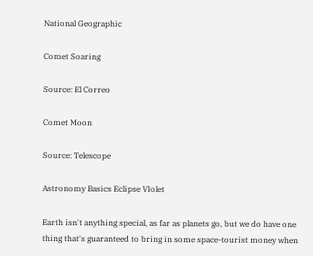National Geographic

Comet Soaring

Source: El Correo

Comet Moon

Source: Telescope

Astronomy Basics Eclipse VIolet

Earth isn't anything special, as far as planets go, but we do have one thing that's guaranteed to bring in some space-tourist money when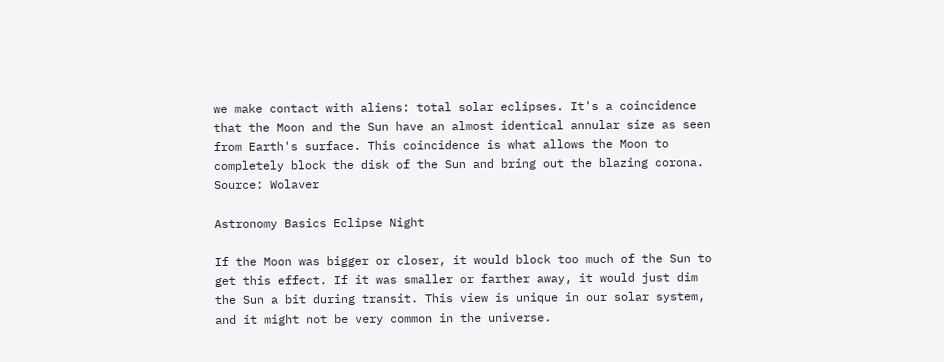we make contact with aliens: total solar eclipses. It's a coincidence that the Moon and the Sun have an almost identical annular size as seen from Earth's surface. This coincidence is what allows the Moon to completely block the disk of the Sun and bring out the blazing corona. Source: Wolaver

Astronomy Basics Eclipse Night

If the Moon was bigger or closer, it would block too much of the Sun to get this effect. If it was smaller or farther away, it would just dim the Sun a bit during transit. This view is unique in our solar system, and it might not be very common in the universe.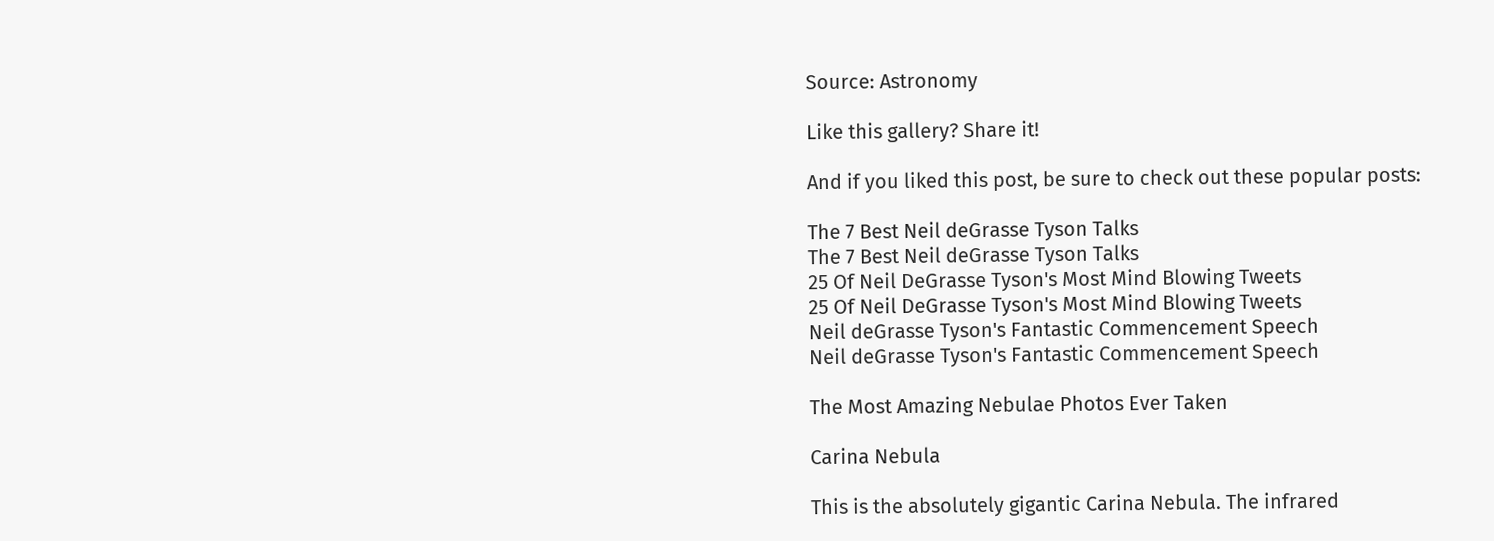Source: Astronomy

Like this gallery? Share it!

And if you liked this post, be sure to check out these popular posts:

The 7 Best Neil deGrasse Tyson Talks
The 7 Best Neil deGrasse Tyson Talks
25 Of Neil DeGrasse Tyson's Most Mind Blowing Tweets
25 Of Neil DeGrasse Tyson's Most Mind Blowing Tweets
Neil deGrasse Tyson's Fantastic Commencement Speech
Neil deGrasse Tyson's Fantastic Commencement Speech

The Most Amazing Nebulae Photos Ever Taken

Carina Nebula

This is the absolutely gigantic Carina Nebula. The infrared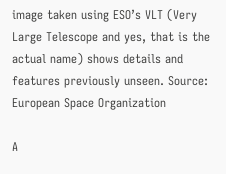image taken using ESO’s VLT (Very Large Telescope and yes, that is the actual name) shows details and features previously unseen. Source: European Space Organization

A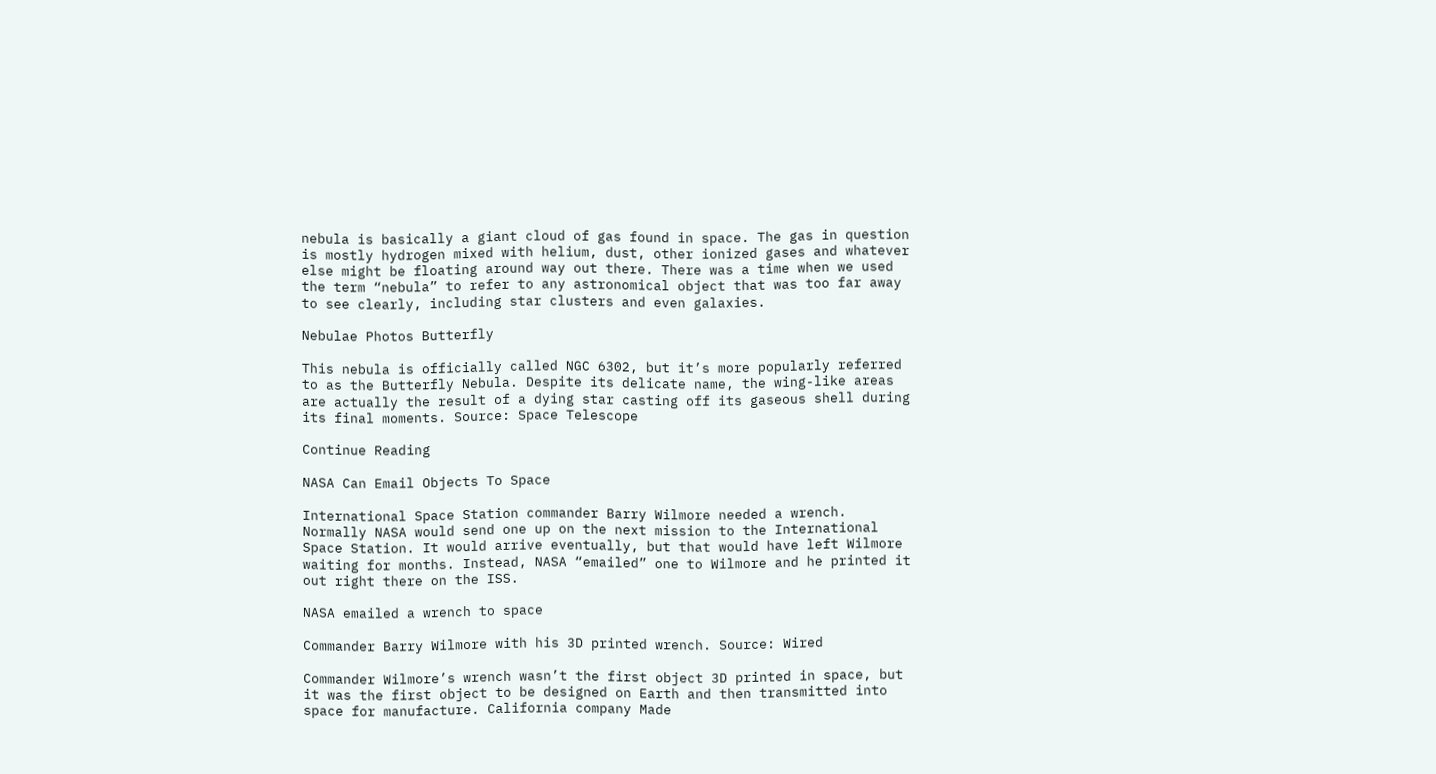nebula is basically a giant cloud of gas found in space. The gas in question is mostly hydrogen mixed with helium, dust, other ionized gases and whatever else might be floating around way out there. There was a time when we used the term “nebula” to refer to any astronomical object that was too far away to see clearly, including star clusters and even galaxies.

Nebulae Photos Butterfly

This nebula is officially called NGC 6302, but it’s more popularly referred to as the Butterfly Nebula. Despite its delicate name, the wing-like areas are actually the result of a dying star casting off its gaseous shell during its final moments. Source: Space Telescope

Continue Reading

NASA Can Email Objects To Space

International Space Station commander Barry Wilmore needed a wrench. Normally NASA would send one up on the next mission to the International Space Station. It would arrive eventually, but that would have left Wilmore waiting for months. Instead, NASA “emailed” one to Wilmore and he printed it out right there on the ISS.

NASA emailed a wrench to space

Commander Barry Wilmore with his 3D printed wrench. Source: Wired

Commander Wilmore’s wrench wasn’t the first object 3D printed in space, but it was the first object to be designed on Earth and then transmitted into space for manufacture. California company Made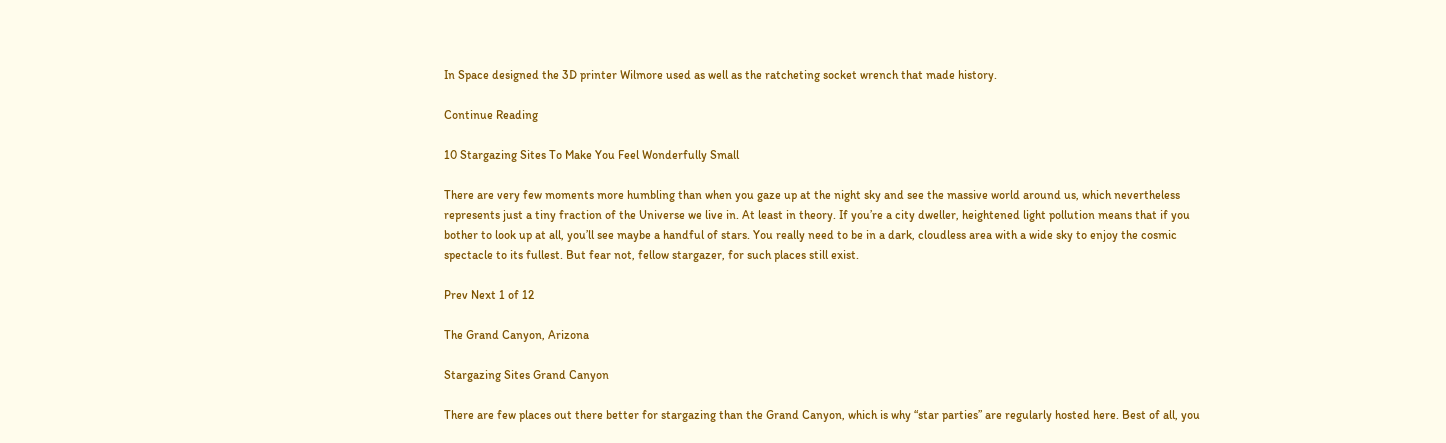In Space designed the 3D printer Wilmore used as well as the ratcheting socket wrench that made history.

Continue Reading

10 Stargazing Sites To Make You Feel Wonderfully Small

There are very few moments more humbling than when you gaze up at the night sky and see the massive world around us, which nevertheless represents just a tiny fraction of the Universe we live in. At least in theory. If you’re a city dweller, heightened light pollution means that if you bother to look up at all, you’ll see maybe a handful of stars. You really need to be in a dark, cloudless area with a wide sky to enjoy the cosmic spectacle to its fullest. But fear not, fellow stargazer, for such places still exist.

Prev Next 1 of 12

The Grand Canyon, Arizona

Stargazing Sites Grand Canyon

There are few places out there better for stargazing than the Grand Canyon, which is why “star parties” are regularly hosted here. Best of all, you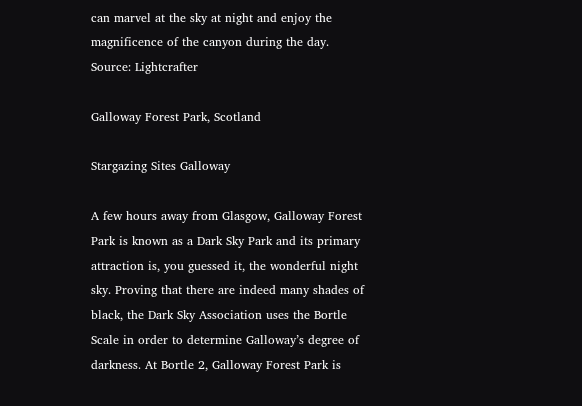can marvel at the sky at night and enjoy the magnificence of the canyon during the day. Source: Lightcrafter

Galloway Forest Park, Scotland

Stargazing Sites Galloway

A few hours away from Glasgow, Galloway Forest Park is known as a Dark Sky Park and its primary attraction is, you guessed it, the wonderful night sky. Proving that there are indeed many shades of black, the Dark Sky Association uses the Bortle Scale in order to determine Galloway’s degree of darkness. At Bortle 2, Galloway Forest Park is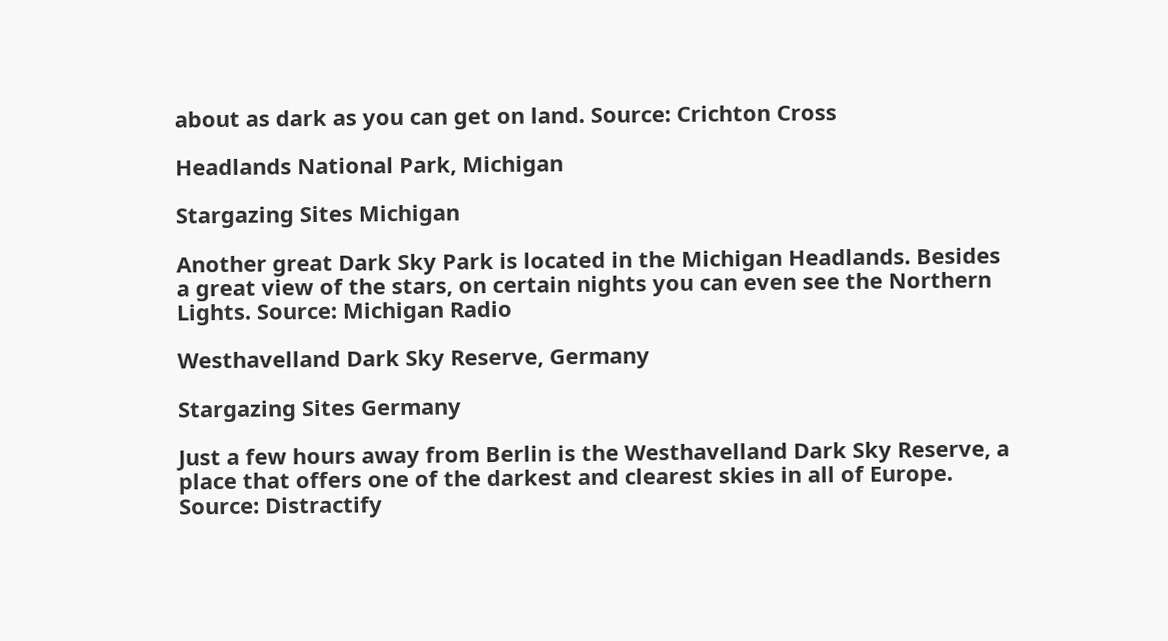about as dark as you can get on land. Source: Crichton Cross

Headlands National Park, Michigan

Stargazing Sites Michigan

Another great Dark Sky Park is located in the Michigan Headlands. Besides a great view of the stars, on certain nights you can even see the Northern Lights. Source: Michigan Radio

Westhavelland Dark Sky Reserve, Germany

Stargazing Sites Germany

Just a few hours away from Berlin is the Westhavelland Dark Sky Reserve, a place that offers one of the darkest and clearest skies in all of Europe. Source: Distractify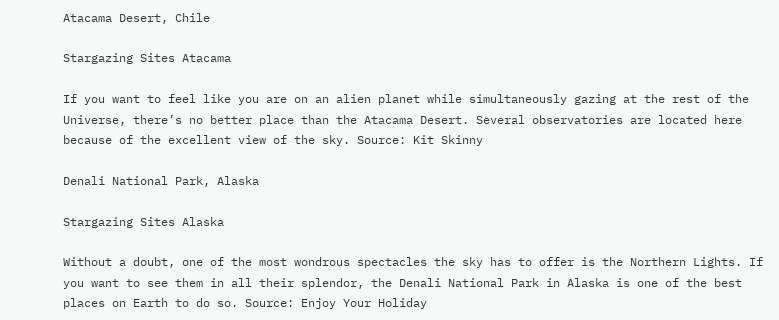Atacama Desert, Chile

Stargazing Sites Atacama

If you want to feel like you are on an alien planet while simultaneously gazing at the rest of the Universe, there’s no better place than the Atacama Desert. Several observatories are located here because of the excellent view of the sky. Source: Kit Skinny

Denali National Park, Alaska

Stargazing Sites Alaska

Without a doubt, one of the most wondrous spectacles the sky has to offer is the Northern Lights. If you want to see them in all their splendor, the Denali National Park in Alaska is one of the best places on Earth to do so. Source: Enjoy Your Holiday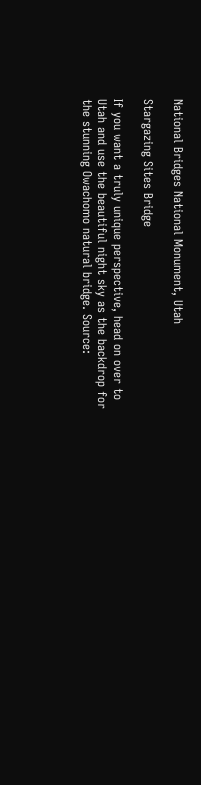National Bridges National Monument, Utah

Stargazing Sites Bridge

If you want a truly unique perspective, head on over to Utah and use the beautiful night sky as the backdrop for the stunning Owachomo natural bridge. Source: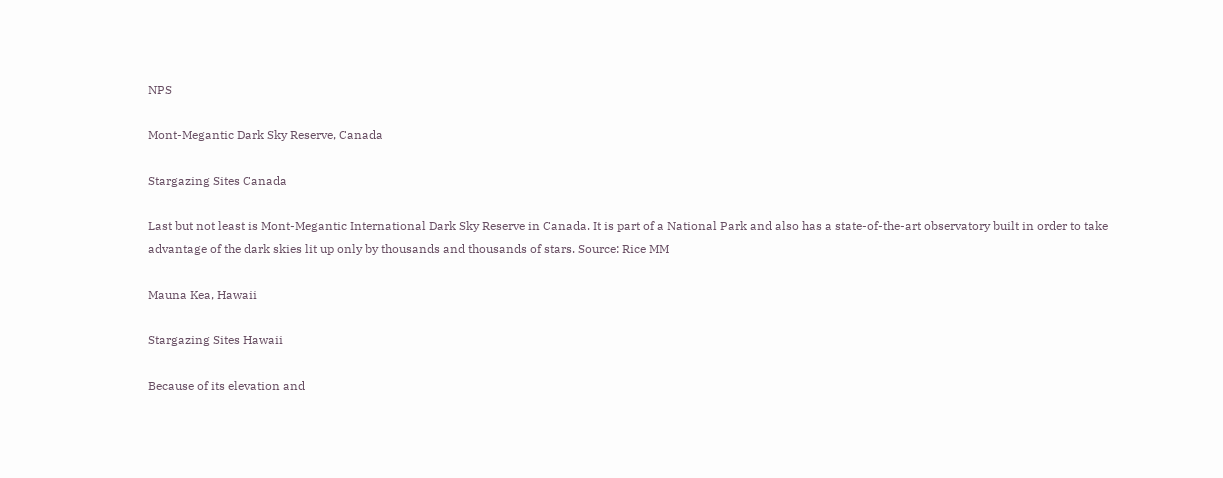NPS

Mont-Megantic Dark Sky Reserve, Canada

Stargazing Sites Canada

Last but not least is Mont-Megantic International Dark Sky Reserve in Canada. It is part of a National Park and also has a state-of-the-art observatory built in order to take advantage of the dark skies lit up only by thousands and thousands of stars. Source: Rice MM

Mauna Kea, Hawaii

Stargazing Sites Hawaii

Because of its elevation and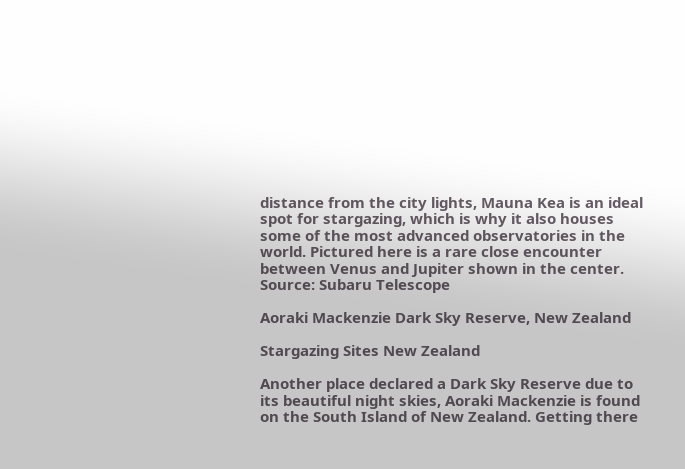distance from the city lights, Mauna Kea is an ideal spot for stargazing, which is why it also houses some of the most advanced observatories in the world. Pictured here is a rare close encounter between Venus and Jupiter shown in the center. Source: Subaru Telescope

Aoraki Mackenzie Dark Sky Reserve, New Zealand

Stargazing Sites New Zealand

Another place declared a Dark Sky Reserve due to its beautiful night skies, Aoraki Mackenzie is found on the South Island of New Zealand. Getting there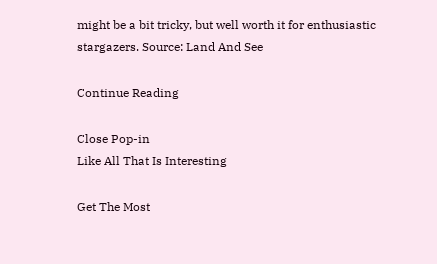might be a bit tricky, but well worth it for enthusiastic stargazers. Source: Land And See

Continue Reading

Close Pop-in
Like All That Is Interesting

Get The Most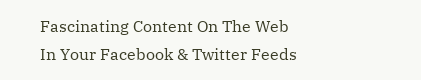Fascinating Content On The Web In Your Facebook & Twitter Feeds